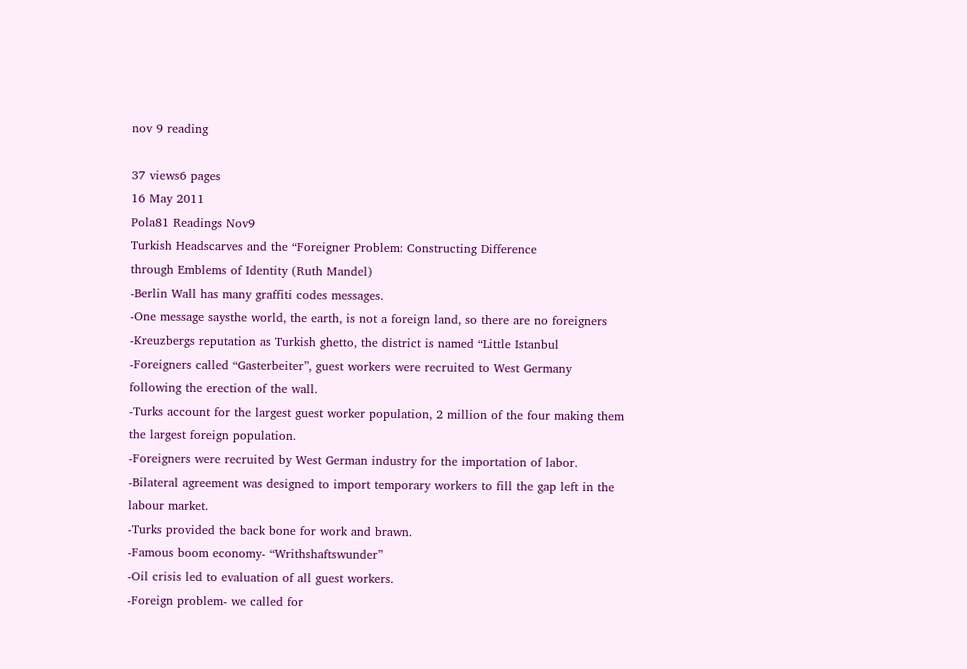nov 9 reading

37 views6 pages
16 May 2011
Pola81 Readings Nov9
Turkish Headscarves and the “Foreigner Problem: Constructing Difference
through Emblems of Identity (Ruth Mandel)
-Berlin Wall has many graffiti codes messages.
-One message saysthe world, the earth, is not a foreign land, so there are no foreigners
-Kreuzbergs reputation as Turkish ghetto, the district is named “Little Istanbul
-Foreigners called “Gasterbeiter”, guest workers were recruited to West Germany
following the erection of the wall.
-Turks account for the largest guest worker population, 2 million of the four making them
the largest foreign population.
-Foreigners were recruited by West German industry for the importation of labor.
-Bilateral agreement was designed to import temporary workers to fill the gap left in the
labour market.
-Turks provided the back bone for work and brawn.
-Famous boom economy- “Writhshaftswunder”
-Oil crisis led to evaluation of all guest workers.
-Foreign problem- we called for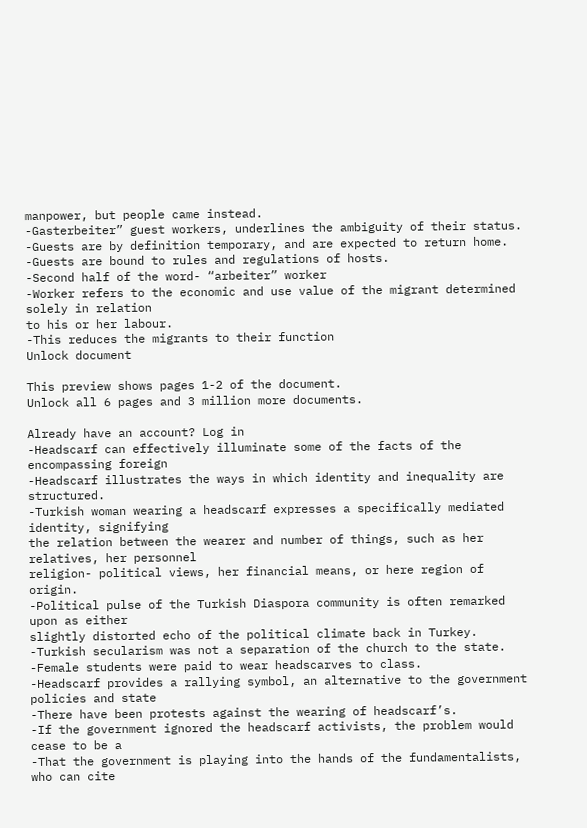manpower, but people came instead.
-Gasterbeiter” guest workers, underlines the ambiguity of their status.
-Guests are by definition temporary, and are expected to return home.
-Guests are bound to rules and regulations of hosts.
-Second half of the word- “arbeiter” worker
-Worker refers to the economic and use value of the migrant determined solely in relation
to his or her labour.
-This reduces the migrants to their function
Unlock document

This preview shows pages 1-2 of the document.
Unlock all 6 pages and 3 million more documents.

Already have an account? Log in
-Headscarf can effectively illuminate some of the facts of the encompassing foreign
-Headscarf illustrates the ways in which identity and inequality are structured.
-Turkish woman wearing a headscarf expresses a specifically mediated identity, signifying
the relation between the wearer and number of things, such as her relatives, her personnel
religion- political views, her financial means, or here region of origin.
-Political pulse of the Turkish Diaspora community is often remarked upon as either
slightly distorted echo of the political climate back in Turkey.
-Turkish secularism was not a separation of the church to the state.
-Female students were paid to wear headscarves to class.
-Headscarf provides a rallying symbol, an alternative to the government policies and state
-There have been protests against the wearing of headscarf’s.
-If the government ignored the headscarf activists, the problem would cease to be a
-That the government is playing into the hands of the fundamentalists, who can cite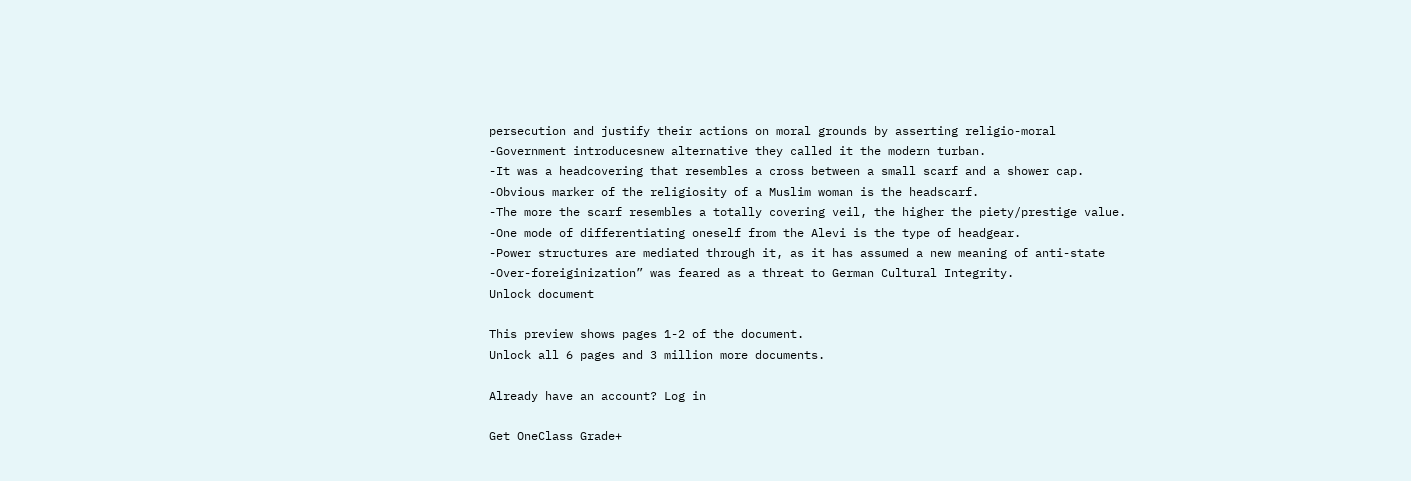persecution and justify their actions on moral grounds by asserting religio-moral
-Government introducesnew alternative they called it the modern turban.
-It was a headcovering that resembles a cross between a small scarf and a shower cap.
-Obvious marker of the religiosity of a Muslim woman is the headscarf.
-The more the scarf resembles a totally covering veil, the higher the piety/prestige value.
-One mode of differentiating oneself from the Alevi is the type of headgear.
-Power structures are mediated through it, as it has assumed a new meaning of anti-state
-Over-foreiginization” was feared as a threat to German Cultural Integrity.
Unlock document

This preview shows pages 1-2 of the document.
Unlock all 6 pages and 3 million more documents.

Already have an account? Log in

Get OneClass Grade+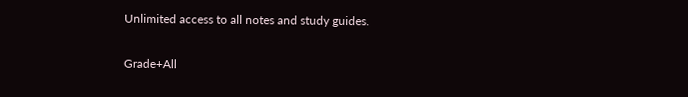Unlimited access to all notes and study guides.

Grade+All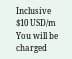Inclusive
$10 USD/m
You will be charged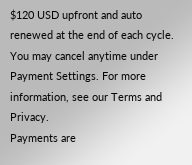$120 USD upfront and auto renewed at the end of each cycle. You may cancel anytime under Payment Settings. For more information, see our Terms and Privacy.
Payments are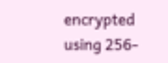encrypted using 256-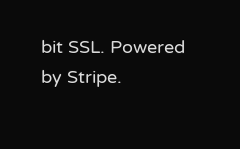bit SSL. Powered by Stripe.